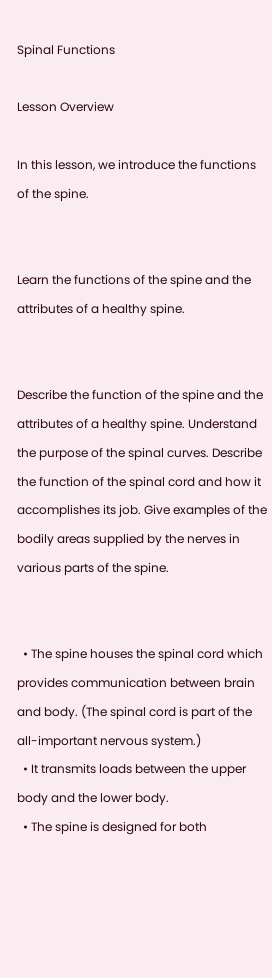Spinal Functions

Lesson Overview

In this lesson, we introduce the functions of the spine.


Learn the functions of the spine and the attributes of a healthy spine.


Describe the function of the spine and the attributes of a healthy spine. Understand the purpose of the spinal curves. Describe the function of the spinal cord and how it accomplishes its job. Give examples of the bodily areas supplied by the nerves in various parts of the spine.


  • The spine houses the spinal cord which provides communication between brain and body. (The spinal cord is part of the all-important nervous system.)
  • It transmits loads between the upper body and the lower body.
  • The spine is designed for both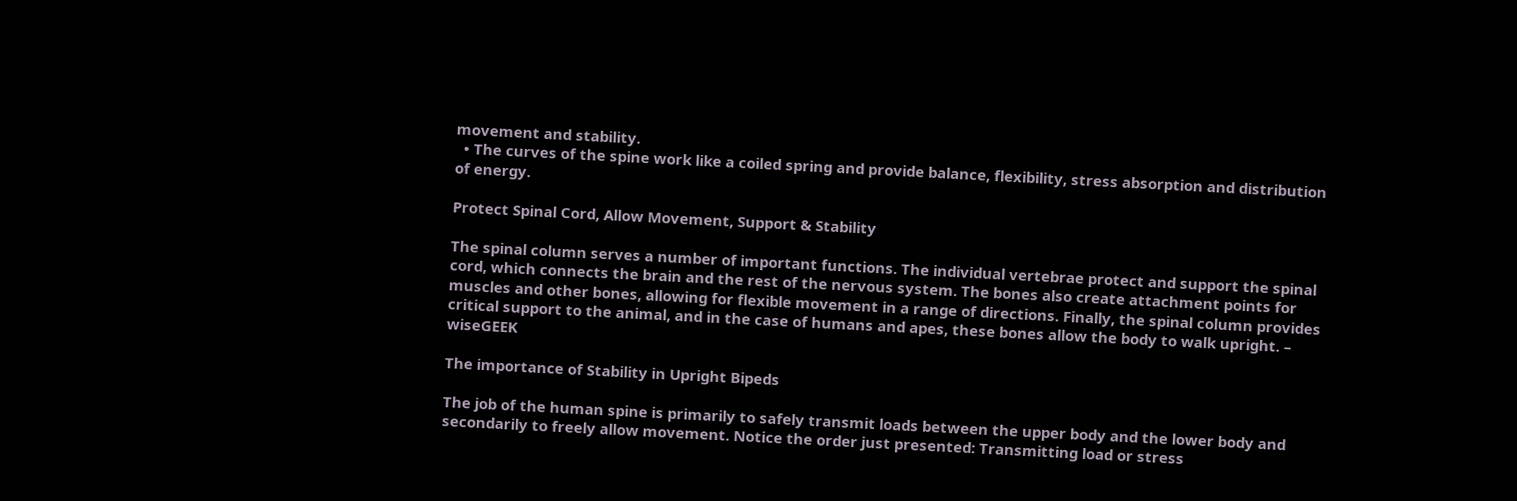movement and stability.
  • The curves of the spine work like a coiled spring and provide balance, flexibility, stress absorption and distribution of energy.

Protect Spinal Cord, Allow Movement, Support & Stability

The spinal column serves a number of important functions. The individual vertebrae protect and support the spinal cord, which connects the brain and the rest of the nervous system. The bones also create attachment points for muscles and other bones, allowing for flexible movement in a range of directions. Finally, the spinal column provides critical support to the animal, and in the case of humans and apes, these bones allow the body to walk upright. – wiseGEEK

The importance of Stability in Upright Bipeds

The job of the human spine is primarily to safely transmit loads between the upper body and the lower body and secondarily to freely allow movement. Notice the order just presented: Transmitting load or stress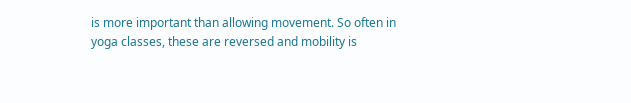is more important than allowing movement. So often in yoga classes, these are reversed and mobility is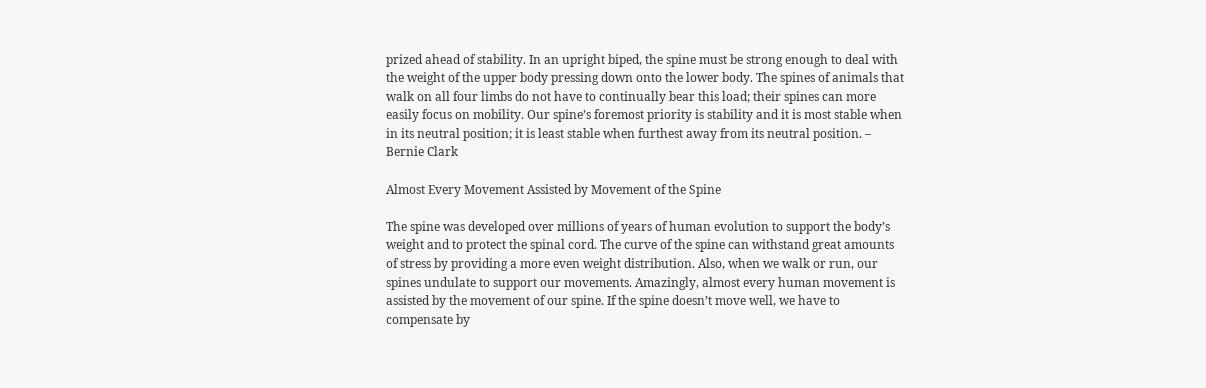prized ahead of stability. In an upright biped, the spine must be strong enough to deal with the weight of the upper body pressing down onto the lower body. The spines of animals that walk on all four limbs do not have to continually bear this load; their spines can more easily focus on mobility. Our spine’s foremost priority is stability and it is most stable when in its neutral position; it is least stable when furthest away from its neutral position. – Bernie Clark

Almost Every Movement Assisted by Movement of the Spine

The spine was developed over millions of years of human evolution to support the body’s weight and to protect the spinal cord. The curve of the spine can withstand great amounts of stress by providing a more even weight distribution. Also, when we walk or run, our spines undulate to support our movements. Amazingly, almost every human movement is assisted by the movement of our spine. If the spine doesn’t move well, we have to compensate by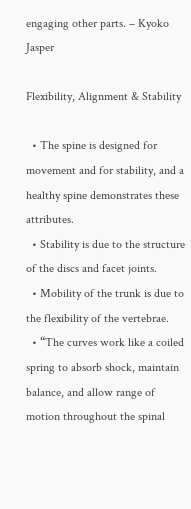engaging other parts. – Kyoko Jasper

Flexibility, Alignment & Stability

  • The spine is designed for movement and for stability, and a healthy spine demonstrates these attributes.
  • Stability is due to the structure of the discs and facet joints.
  • Mobility of the trunk is due to the flexibility of the vertebrae.
  • “The curves work like a coiled spring to absorb shock, maintain balance, and allow range of motion throughout the spinal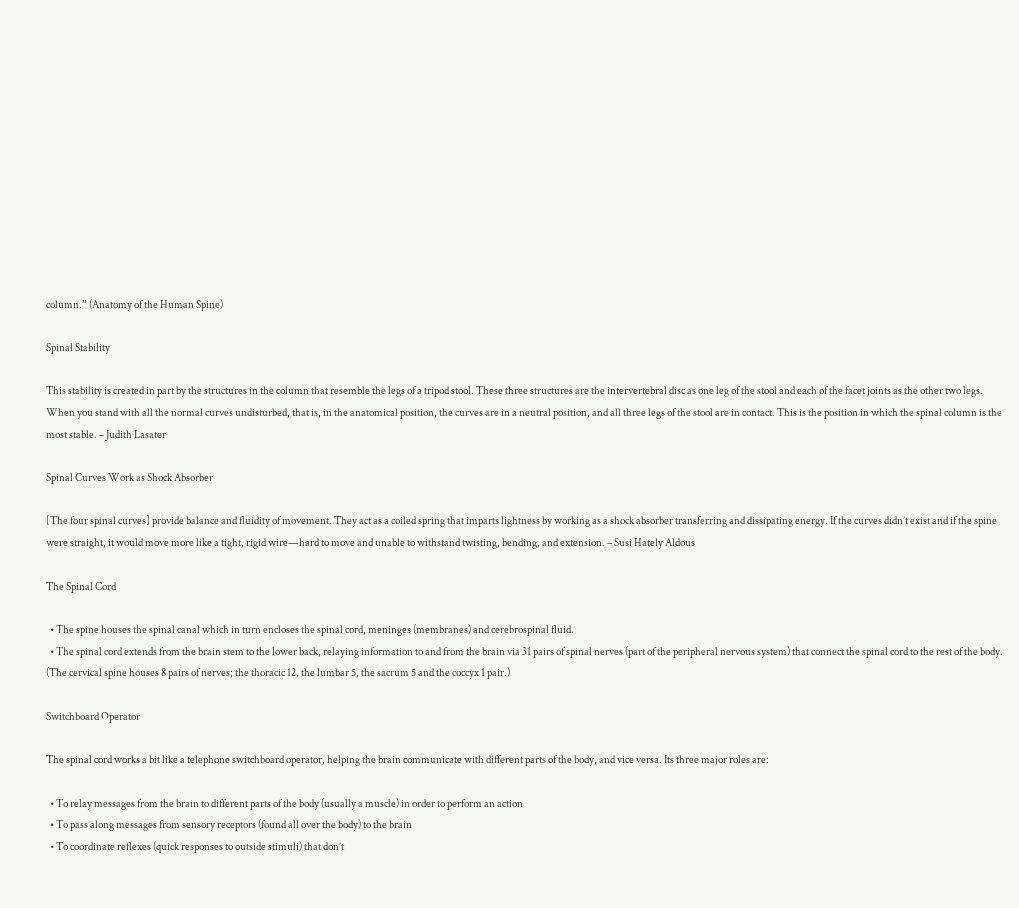column.” (Anatomy of the Human Spine)

Spinal Stability

This stability is created in part by the structures in the column that resemble the legs of a tripod stool. These three structures are the intervertebral disc as one leg of the stool and each of the facet joints as the other two legs. When you stand with all the normal curves undisturbed, that is, in the anatomical position, the curves are in a neutral position, and all three legs of the stool are in contact. This is the position in which the spinal column is the most stable. – Judith Lasater

Spinal Curves Work as Shock Absorber

[The four spinal curves] provide balance and fluidity of movement. They act as a coiled spring that imparts lightness by working as a shock absorber transferring and dissipating energy. If the curves didn’t exist and if the spine were straight, it would move more like a tight, rigid wire—hard to move and unable to withstand twisting, bending, and extension. – Susi Hately Aldous

The Spinal Cord

  • The spine houses the spinal canal which in turn encloses the spinal cord, meninges (membranes) and cerebrospinal fluid.
  • The spinal cord extends from the brain stem to the lower back, relaying information to and from the brain via 31 pairs of spinal nerves (part of the peripheral nervous system) that connect the spinal cord to the rest of the body. (The cervical spine houses 8 pairs of nerves; the thoracic 12, the lumbar 5, the sacrum 5 and the coccyx 1 pair.)

Switchboard Operator

The spinal cord works a bit like a telephone switchboard operator, helping the brain communicate with different parts of the body, and vice versa. Its three major roles are:

  • To relay messages from the brain to different parts of the body (usually a muscle) in order to perform an action
  • To pass along messages from sensory receptors (found all over the body) to the brain
  • To coordinate reflexes (quick responses to outside stimuli) that don’t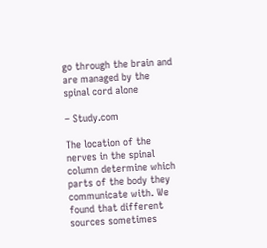go through the brain and are managed by the spinal cord alone

– Study.com

The location of the nerves in the spinal column determine which parts of the body they communicate with. We found that different sources sometimes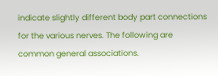indicate slightly different body part connections for the various nerves. The following are common general associations.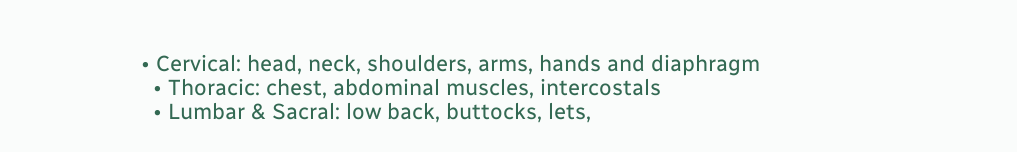• Cervical: head, neck, shoulders, arms, hands and diaphragm
  • Thoracic: chest, abdominal muscles, intercostals
  • Lumbar & Sacral: low back, buttocks, lets,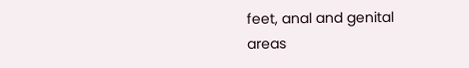feet, anal and genital areas